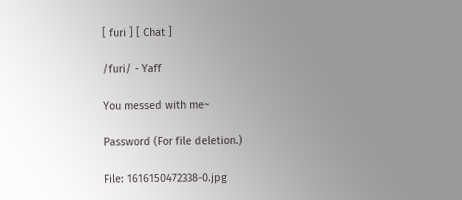[ furi ] [ Chat ]

/furi/ - Yaff

You messed with me~

Password (For file deletion.)

File: 1616150472338-0.jpg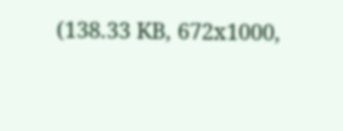(138.33 KB, 672x1000,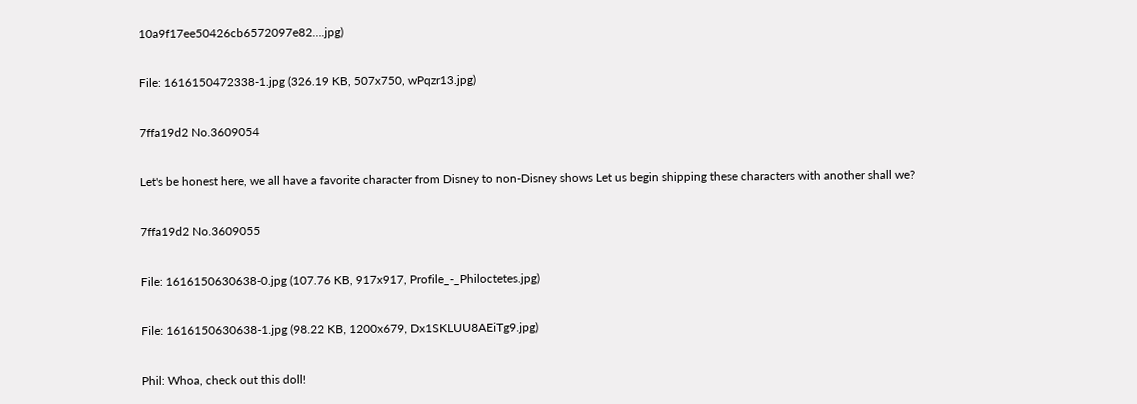10a9f17ee50426cb6572097e82….jpg)

File: 1616150472338-1.jpg (326.19 KB, 507x750, wPqzr13.jpg)

7ffa19d2 No.3609054

Let's be honest here, we all have a favorite character from Disney to non-Disney shows Let us begin shipping these characters with another shall we?

7ffa19d2 No.3609055

File: 1616150630638-0.jpg (107.76 KB, 917x917, Profile_-_Philoctetes.jpg)

File: 1616150630638-1.jpg (98.22 KB, 1200x679, Dx1SKLUU8AEiTg9.jpg)

Phil: Whoa, check out this doll!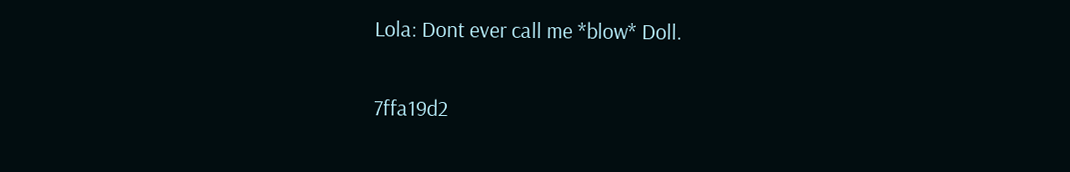Lola: Dont ever call me *blow* Doll.

7ffa19d2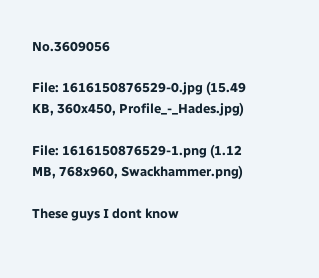No.3609056

File: 1616150876529-0.jpg (15.49 KB, 360x450, Profile_-_Hades.jpg)

File: 1616150876529-1.png (1.12 MB, 768x960, Swackhammer.png)

These guys I dont know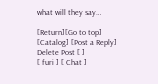what will they say…

[Return][Go to top] [Catalog] [Post a Reply]
Delete Post [ ]
[ furi ] [ Chat ]